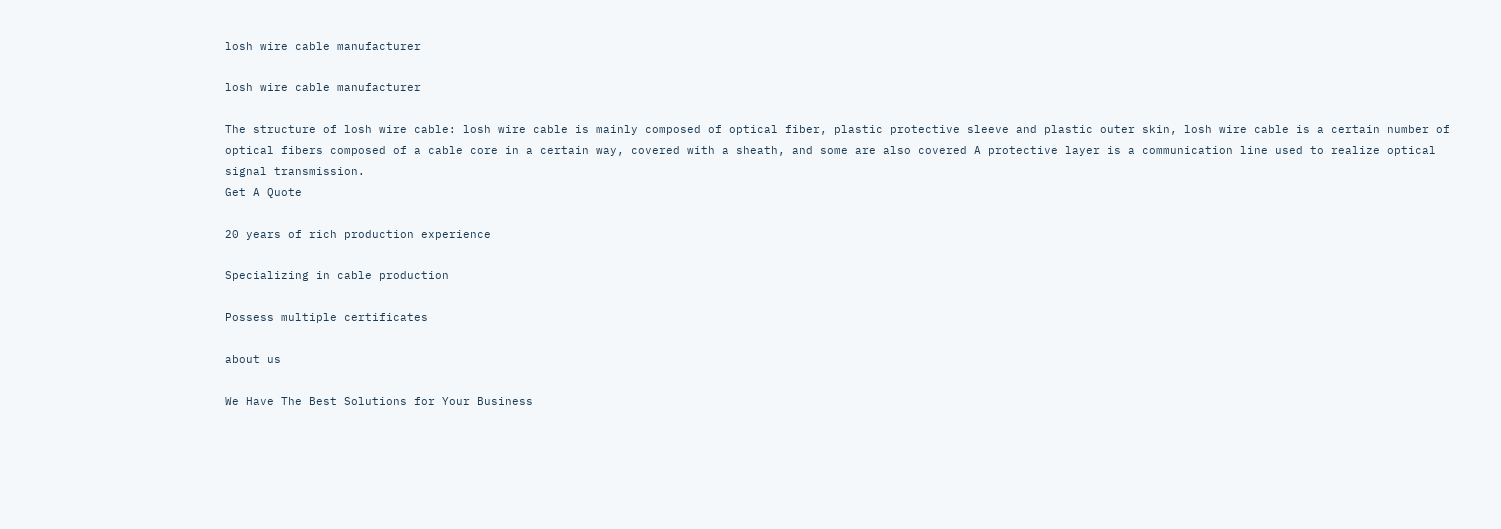losh wire cable manufacturer

losh wire cable manufacturer

The structure of losh wire cable: losh wire cable is mainly composed of optical fiber, plastic protective sleeve and plastic outer skin, losh wire cable is a certain number of optical fibers composed of a cable core in a certain way, covered with a sheath, and some are also covered A protective layer is a communication line used to realize optical signal transmission.
Get A Quote

20 years of rich production experience

Specializing in cable production

Possess multiple certificates

about us

We Have The Best Solutions for Your Business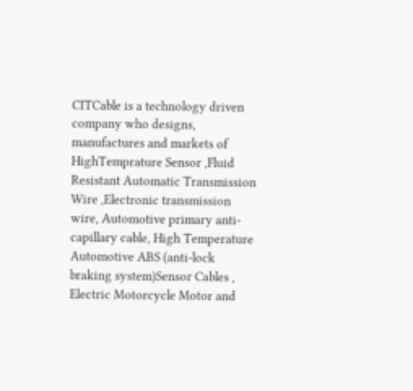CITCable is a technology driven company who designs, manufactures and markets of HighTemprature Sensor ,Fluid Resistant Automatic Transmission Wire ,Electronic transmission wire, Automotive primary anti-capillary cable, High Temperature Automotive ABS (anti-lock braking system)Sensor Cables ,  Electric Motorcycle Motor and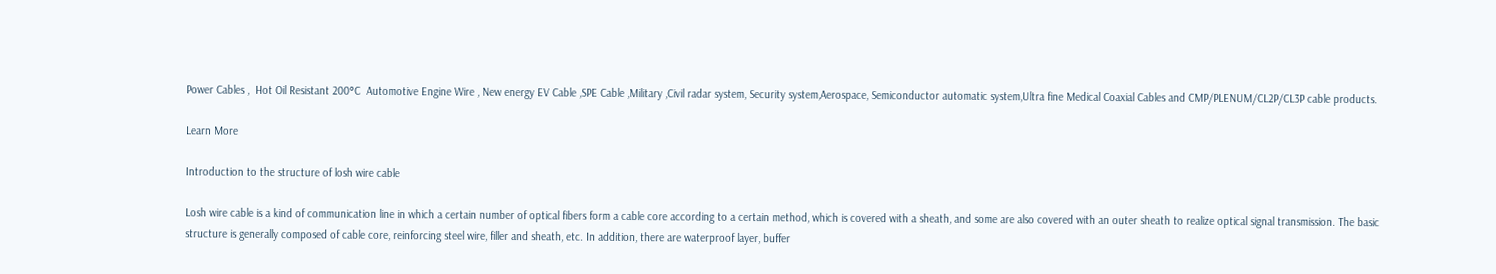Power Cables ,  Hot Oil Resistant 200°C  Automotive Engine Wire , New energy EV Cable ,SPE Cable ,Military ,Civil radar system, Security system,Aerospace, Semiconductor automatic system,Ultra fine Medical Coaxial Cables and CMP/PLENUM/CL2P/CL3P cable products.

Learn More

Introduction to the structure of losh wire cable

Losh wire cable is a kind of communication line in which a certain number of optical fibers form a cable core according to a certain method, which is covered with a sheath, and some are also covered with an outer sheath to realize optical signal transmission. The basic structure is generally composed of cable core, reinforcing steel wire, filler and sheath, etc. In addition, there are waterproof layer, buffer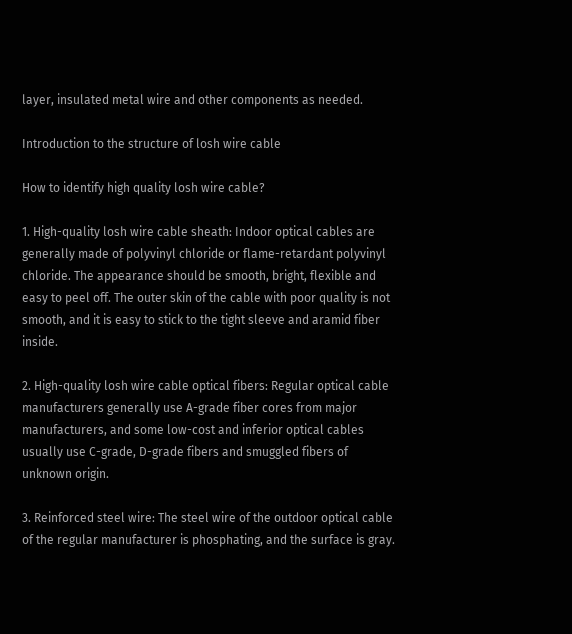layer, insulated metal wire and other components as needed.

Introduction to the structure of losh wire cable

How to identify high quality losh wire cable?

1. High-quality losh wire cable sheath: Indoor optical cables are generally made of polyvinyl chloride or flame-retardant polyvinyl chloride. The appearance should be smooth, bright, flexible and easy to peel off. The outer skin of the cable with poor quality is not smooth, and it is easy to stick to the tight sleeve and aramid fiber inside.

2. High-quality losh wire cable optical fibers: Regular optical cable manufacturers generally use A-grade fiber cores from major manufacturers, and some low-cost and inferior optical cables usually use C-grade, D-grade fibers and smuggled fibers of unknown origin.

3. Reinforced steel wire: The steel wire of the outdoor optical cable of the regular manufacturer is phosphating, and the surface is gray.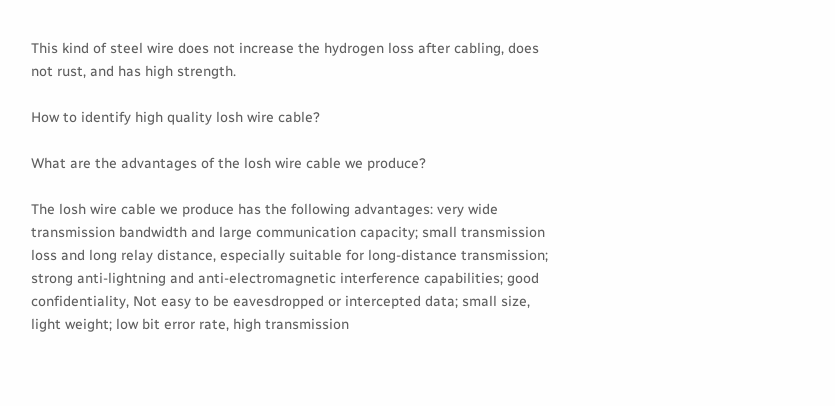This kind of steel wire does not increase the hydrogen loss after cabling, does not rust, and has high strength.

How to identify high quality losh wire cable?

What are the advantages of the losh wire cable we produce?

The losh wire cable we produce has the following advantages: very wide transmission bandwidth and large communication capacity; small transmission loss and long relay distance, especially suitable for long-distance transmission; strong anti-lightning and anti-electromagnetic interference capabilities; good confidentiality, Not easy to be eavesdropped or intercepted data; small size, light weight; low bit error rate, high transmission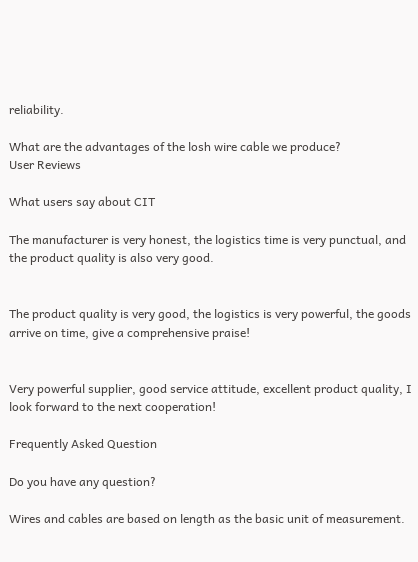reliability.

What are the advantages of the losh wire cable we produce?
User Reviews

What users say about CIT

The manufacturer is very honest, the logistics time is very punctual, and the product quality is also very good.


The product quality is very good, the logistics is very powerful, the goods arrive on time, give a comprehensive praise!


Very powerful supplier, good service attitude, excellent product quality, I look forward to the next cooperation!

Frequently Asked Question

Do you have any question?

Wires and cables are based on length as the basic unit of measurement.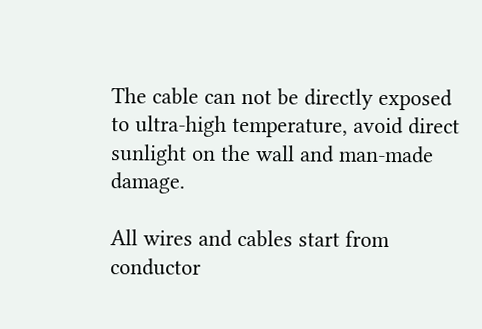The cable can not be directly exposed to ultra-high temperature, avoid direct sunlight on the wall and man-made damage.

All wires and cables start from conductor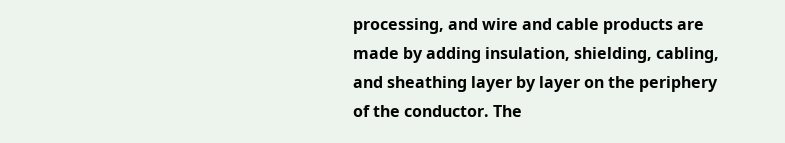processing, and wire and cable products are made by adding insulation, shielding, cabling, and sheathing layer by layer on the periphery of the conductor. The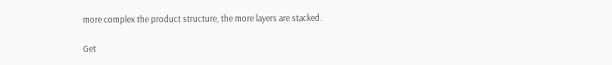more complex the product structure, the more layers are stacked.

Get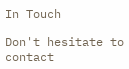In Touch

Don't hesitate to contact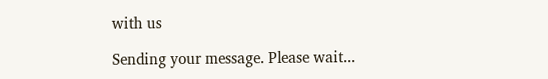with us

Sending your message. Please wait...